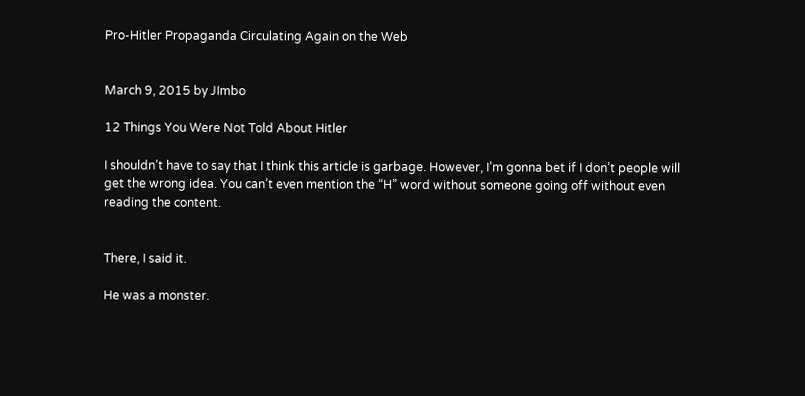Pro-Hitler Propaganda Circulating Again on the Web


March 9, 2015 by JImbo

12 Things You Were Not Told About Hitler

I shouldn’t have to say that I think this article is garbage. However, I’m gonna bet if I don’t people will get the wrong idea. You can’t even mention the “H” word without someone going off without even reading the content.


There, I said it.

He was a monster.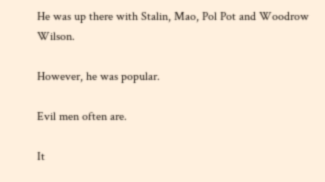He was up there with Stalin, Mao, Pol Pot and Woodrow Wilson.

However, he was popular.

Evil men often are.

It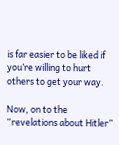is far easier to be liked if you’re willing to hurt others to get your way.

Now, on to the “revelations about Hitler”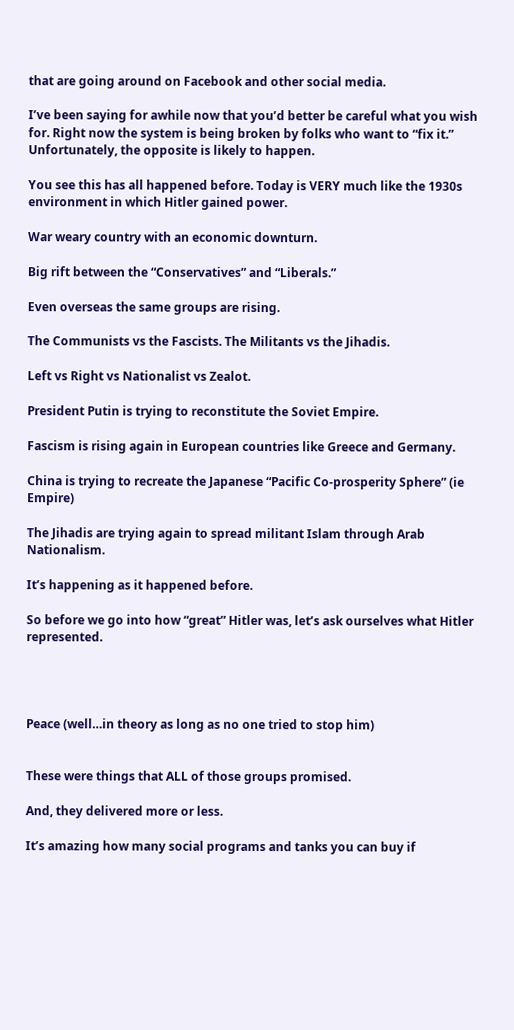that are going around on Facebook and other social media.

I’ve been saying for awhile now that you’d better be careful what you wish for. Right now the system is being broken by folks who want to “fix it.” Unfortunately, the opposite is likely to happen.

You see this has all happened before. Today is VERY much like the 1930s environment in which Hitler gained power.

War weary country with an economic downturn.

Big rift between the “Conservatives” and “Liberals.”

Even overseas the same groups are rising.

The Communists vs the Fascists. The Militants vs the Jihadis.

Left vs Right vs Nationalist vs Zealot.

President Putin is trying to reconstitute the Soviet Empire.

Fascism is rising again in European countries like Greece and Germany.

China is trying to recreate the Japanese “Pacific Co-prosperity Sphere” (ie Empire)

The Jihadis are trying again to spread militant Islam through Arab Nationalism.

It’s happening as it happened before.

So before we go into how “great” Hitler was, let’s ask ourselves what Hitler represented.




Peace (well…in theory as long as no one tried to stop him)


These were things that ALL of those groups promised.

And, they delivered more or less.

It’s amazing how many social programs and tanks you can buy if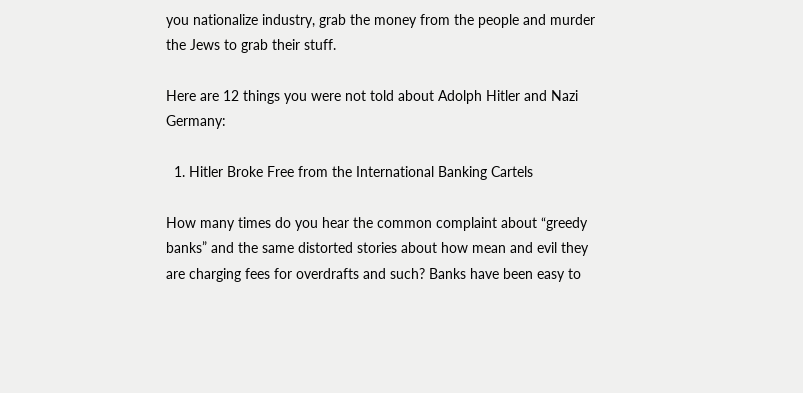you nationalize industry, grab the money from the people and murder the Jews to grab their stuff.

Here are 12 things you were not told about Adolph Hitler and Nazi Germany:

  1. Hitler Broke Free from the International Banking Cartels

How many times do you hear the common complaint about “greedy banks” and the same distorted stories about how mean and evil they are charging fees for overdrafts and such? Banks have been easy to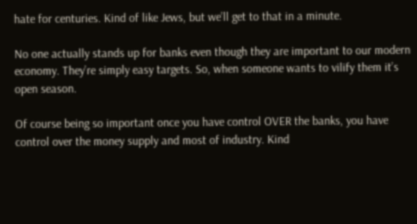hate for centuries. Kind of like Jews, but we’ll get to that in a minute.

No one actually stands up for banks even though they are important to our modern economy. They’re simply easy targets. So, when someone wants to vilify them it’s open season.

Of course being so important once you have control OVER the banks, you have control over the money supply and most of industry. Kind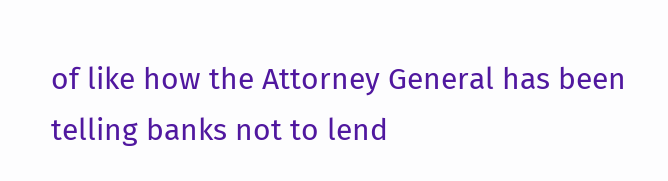of like how the Attorney General has been telling banks not to lend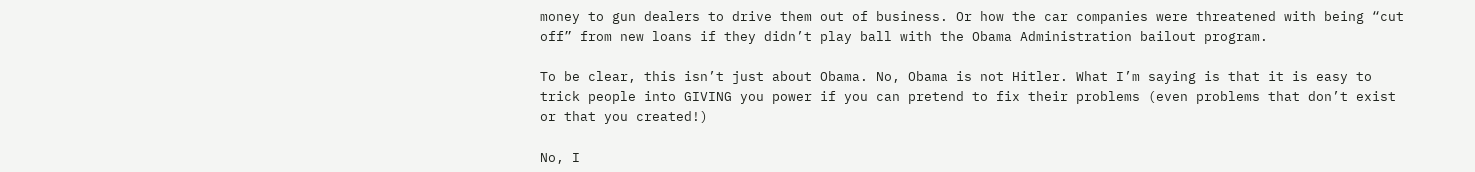money to gun dealers to drive them out of business. Or how the car companies were threatened with being “cut off” from new loans if they didn’t play ball with the Obama Administration bailout program.

To be clear, this isn’t just about Obama. No, Obama is not Hitler. What I’m saying is that it is easy to trick people into GIVING you power if you can pretend to fix their problems (even problems that don’t exist or that you created!)

No, I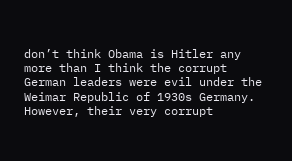don’t think Obama is Hitler any more than I think the corrupt German leaders were evil under the Weimar Republic of 1930s Germany. However, their very corrupt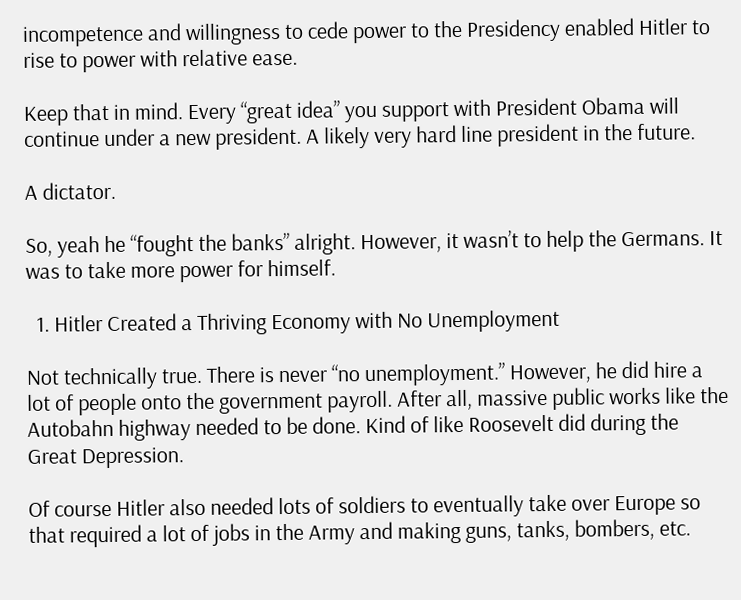incompetence and willingness to cede power to the Presidency enabled Hitler to rise to power with relative ease.

Keep that in mind. Every “great idea” you support with President Obama will continue under a new president. A likely very hard line president in the future.

A dictator.

So, yeah he “fought the banks” alright. However, it wasn’t to help the Germans. It was to take more power for himself.

  1. Hitler Created a Thriving Economy with No Unemployment

Not technically true. There is never “no unemployment.” However, he did hire a lot of people onto the government payroll. After all, massive public works like the Autobahn highway needed to be done. Kind of like Roosevelt did during the Great Depression.

Of course Hitler also needed lots of soldiers to eventually take over Europe so that required a lot of jobs in the Army and making guns, tanks, bombers, etc.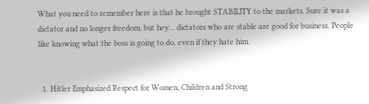What you need to remember here is that he brought STABILITY to the markets. Sure it was a dictator and no longer freedom, but hey… dictators who are stable are good for business. People like knowing what the boss is going to do, even if they hate him.


  1. Hitler Emphasized Respect for Women, Children and Strong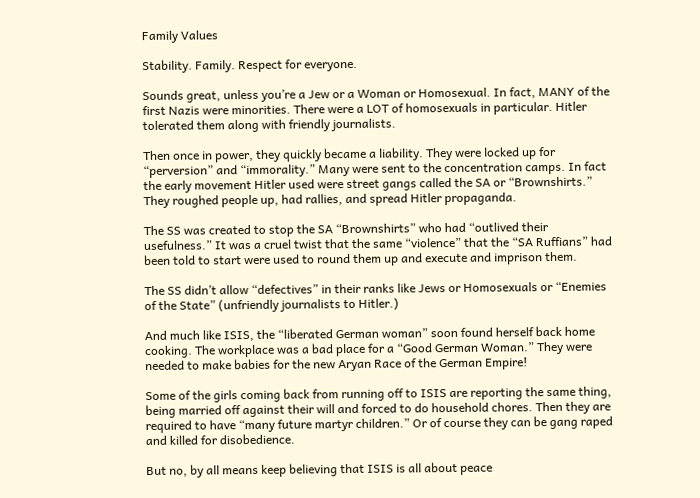Family Values

Stability. Family. Respect for everyone.

Sounds great, unless you’re a Jew or a Woman or Homosexual. In fact, MANY of the first Nazis were minorities. There were a LOT of homosexuals in particular. Hitler tolerated them along with friendly journalists.

Then once in power, they quickly became a liability. They were locked up for “perversion” and “immorality.” Many were sent to the concentration camps. In fact the early movement Hitler used were street gangs called the SA or “Brownshirts.” They roughed people up, had rallies, and spread Hitler propaganda.

The SS was created to stop the SA “Brownshirts” who had “outlived their usefulness.” It was a cruel twist that the same “violence” that the “SA Ruffians” had been told to start were used to round them up and execute and imprison them.

The SS didn’t allow “defectives” in their ranks like Jews or Homosexuals or “Enemies of the State” (unfriendly journalists to Hitler.)

And much like ISIS, the “liberated German woman” soon found herself back home cooking. The workplace was a bad place for a “Good German Woman.” They were needed to make babies for the new Aryan Race of the German Empire!

Some of the girls coming back from running off to ISIS are reporting the same thing, being married off against their will and forced to do household chores. Then they are required to have “many future martyr children.” Or of course they can be gang raped and killed for disobedience.

But no, by all means keep believing that ISIS is all about peace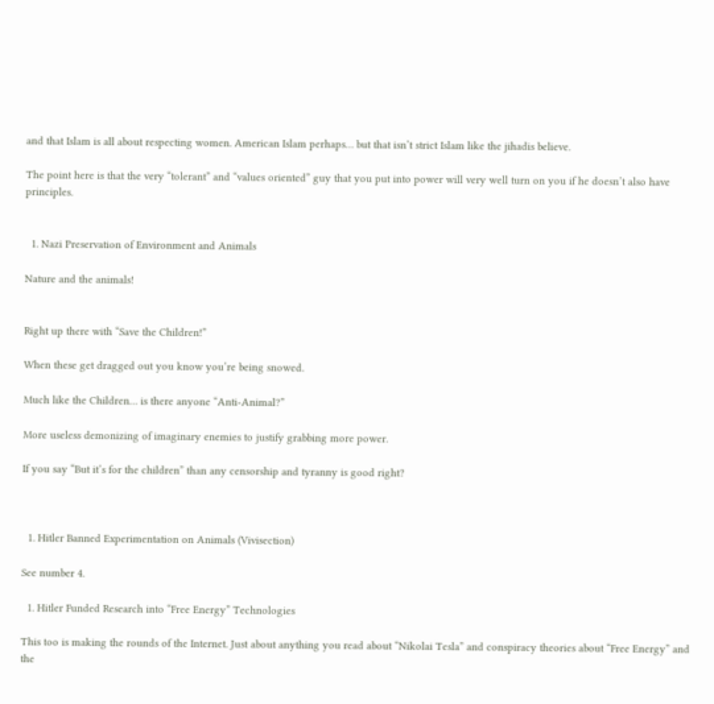and that Islam is all about respecting women. American Islam perhaps… but that isn’t strict Islam like the jihadis believe.

The point here is that the very “tolerant” and “values oriented” guy that you put into power will very well turn on you if he doesn’t also have principles.


  1. Nazi Preservation of Environment and Animals

Nature and the animals!


Right up there with “Save the Children!”

When these get dragged out you know you’re being snowed.

Much like the Children… is there anyone “Anti-Animal?”

More useless demonizing of imaginary enemies to justify grabbing more power.

If you say “But it’s for the children” than any censorship and tyranny is good right?



  1. Hitler Banned Experimentation on Animals (Vivisection)

See number 4.

  1. Hitler Funded Research into “Free Energy” Technologies

This too is making the rounds of the Internet. Just about anything you read about “Nikolai Tesla” and conspiracy theories about “Free Energy” and the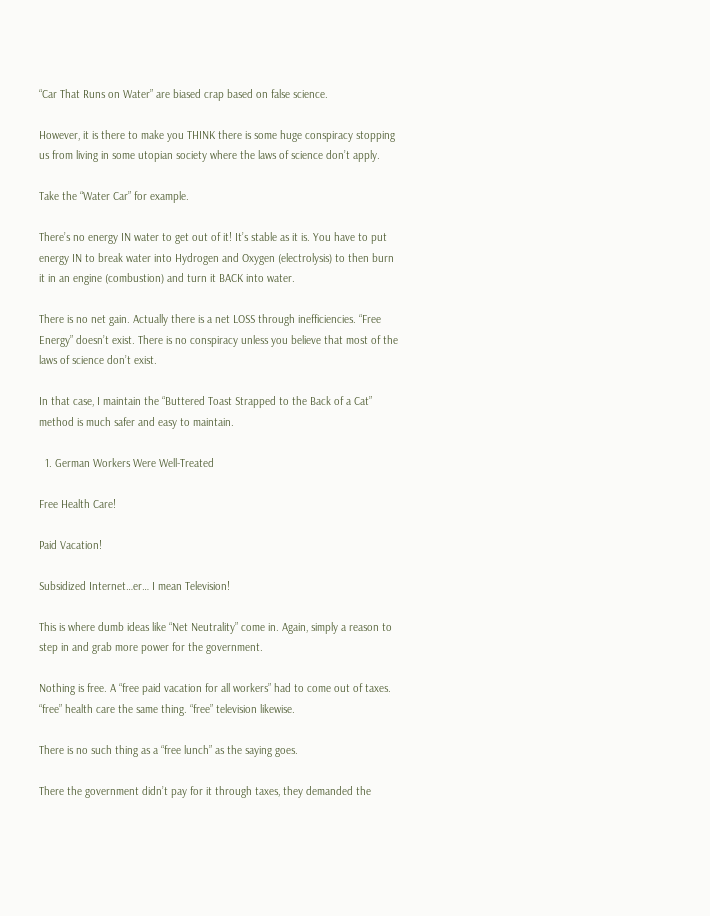“Car That Runs on Water” are biased crap based on false science.

However, it is there to make you THINK there is some huge conspiracy stopping us from living in some utopian society where the laws of science don’t apply.

Take the “Water Car” for example.

There’s no energy IN water to get out of it! It’s stable as it is. You have to put energy IN to break water into Hydrogen and Oxygen (electrolysis) to then burn it in an engine (combustion) and turn it BACK into water.

There is no net gain. Actually there is a net LOSS through inefficiencies. “Free Energy” doesn’t exist. There is no conspiracy unless you believe that most of the laws of science don’t exist.

In that case, I maintain the “Buttered Toast Strapped to the Back of a Cat” method is much safer and easy to maintain.

  1. German Workers Were Well-Treated

Free Health Care!

Paid Vacation!

Subsidized Internet…er… I mean Television!

This is where dumb ideas like “Net Neutrality” come in. Again, simply a reason to step in and grab more power for the government.

Nothing is free. A “free paid vacation for all workers” had to come out of taxes. “free” health care the same thing. “free” television likewise.

There is no such thing as a “free lunch” as the saying goes.

There the government didn’t pay for it through taxes, they demanded the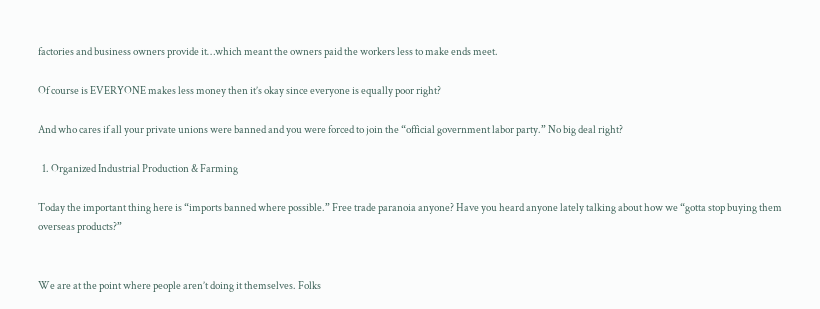factories and business owners provide it…which meant the owners paid the workers less to make ends meet.

Of course is EVERYONE makes less money then it’s okay since everyone is equally poor right?

And who cares if all your private unions were banned and you were forced to join the “official government labor party.” No big deal right?

  1. Organized Industrial Production & Farming

Today the important thing here is “imports banned where possible.” Free trade paranoia anyone? Have you heard anyone lately talking about how we “gotta stop buying them overseas products?”


We are at the point where people aren’t doing it themselves. Folks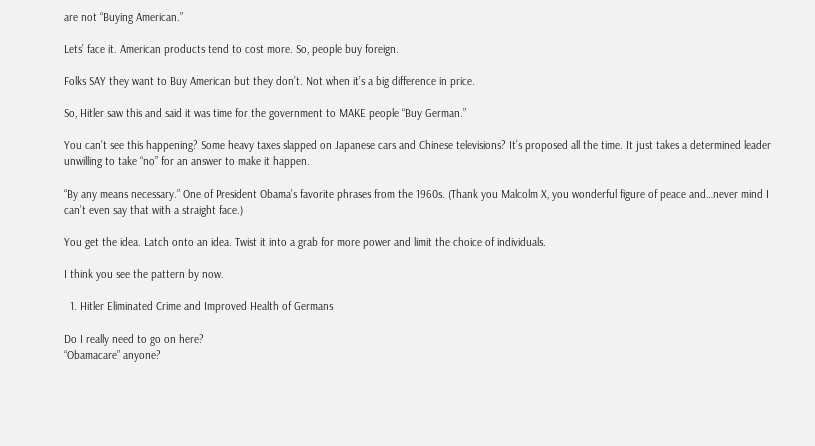are not “Buying American.”

Lets’ face it. American products tend to cost more. So, people buy foreign.

Folks SAY they want to Buy American but they don’t. Not when it’s a big difference in price.

So, Hitler saw this and said it was time for the government to MAKE people “Buy German.”

You can’t see this happening? Some heavy taxes slapped on Japanese cars and Chinese televisions? It’s proposed all the time. It just takes a determined leader unwilling to take “no” for an answer to make it happen.

“By any means necessary.” One of President Obama’s favorite phrases from the 1960s. (Thank you Malcolm X, you wonderful figure of peace and…never mind I can’t even say that with a straight face.)

You get the idea. Latch onto an idea. Twist it into a grab for more power and limit the choice of individuals.

I think you see the pattern by now.

  1. Hitler Eliminated Crime and Improved Health of Germans

Do I really need to go on here?
“Obamacare” anyone?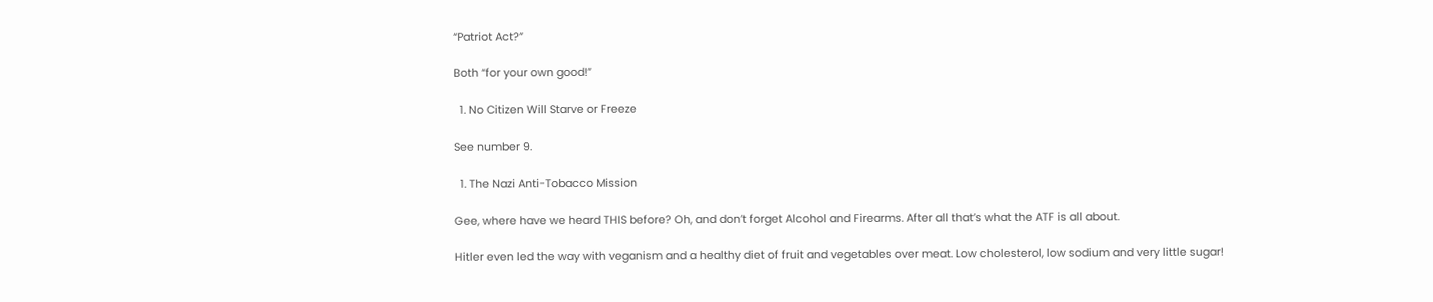“Patriot Act?”

Both “for your own good!”

  1. No Citizen Will Starve or Freeze

See number 9.

  1. The Nazi Anti-Tobacco Mission

Gee, where have we heard THIS before? Oh, and don’t forget Alcohol and Firearms. After all that’s what the ATF is all about.

Hitler even led the way with veganism and a healthy diet of fruit and vegetables over meat. Low cholesterol, low sodium and very little sugar!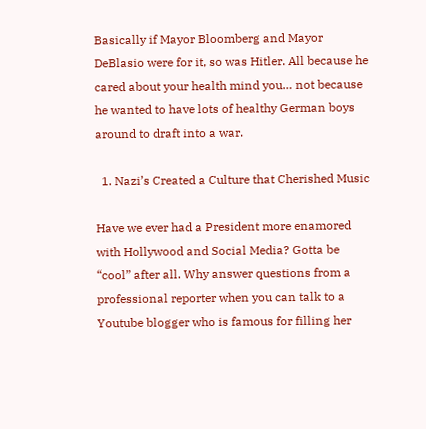Basically if Mayor Bloomberg and Mayor DeBlasio were for it, so was Hitler. All because he cared about your health mind you… not because he wanted to have lots of healthy German boys around to draft into a war.

  1. Nazi’s Created a Culture that Cherished Music

Have we ever had a President more enamored with Hollywood and Social Media? Gotta be “cool” after all. Why answer questions from a professional reporter when you can talk to a Youtube blogger who is famous for filling her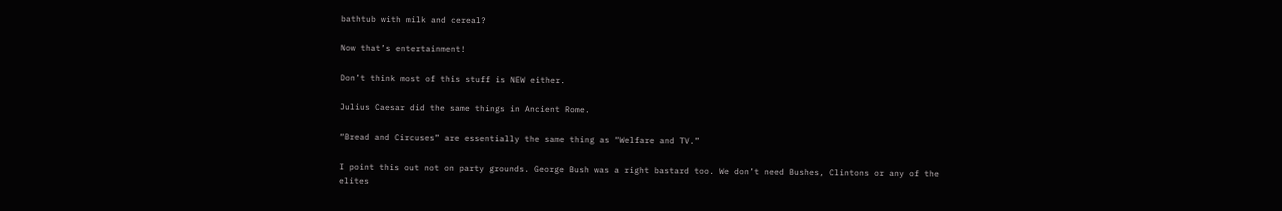bathtub with milk and cereal?

Now that’s entertainment!

Don’t think most of this stuff is NEW either.

Julius Caesar did the same things in Ancient Rome.

“Bread and Circuses” are essentially the same thing as “Welfare and TV.”

I point this out not on party grounds. George Bush was a right bastard too. We don’t need Bushes, Clintons or any of the elites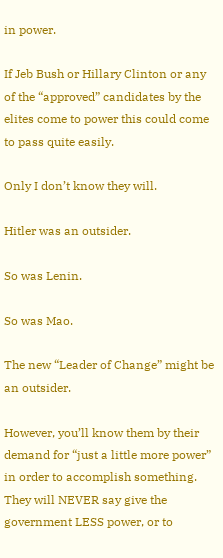in power.

If Jeb Bush or Hillary Clinton or any of the “approved” candidates by the elites come to power this could come to pass quite easily.

Only I don’t know they will.

Hitler was an outsider.

So was Lenin.

So was Mao.

The new “Leader of Change” might be an outsider.

However, you’ll know them by their demand for “just a little more power” in order to accomplish something. They will NEVER say give the government LESS power, or to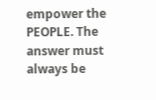empower the PEOPLE. The answer must always be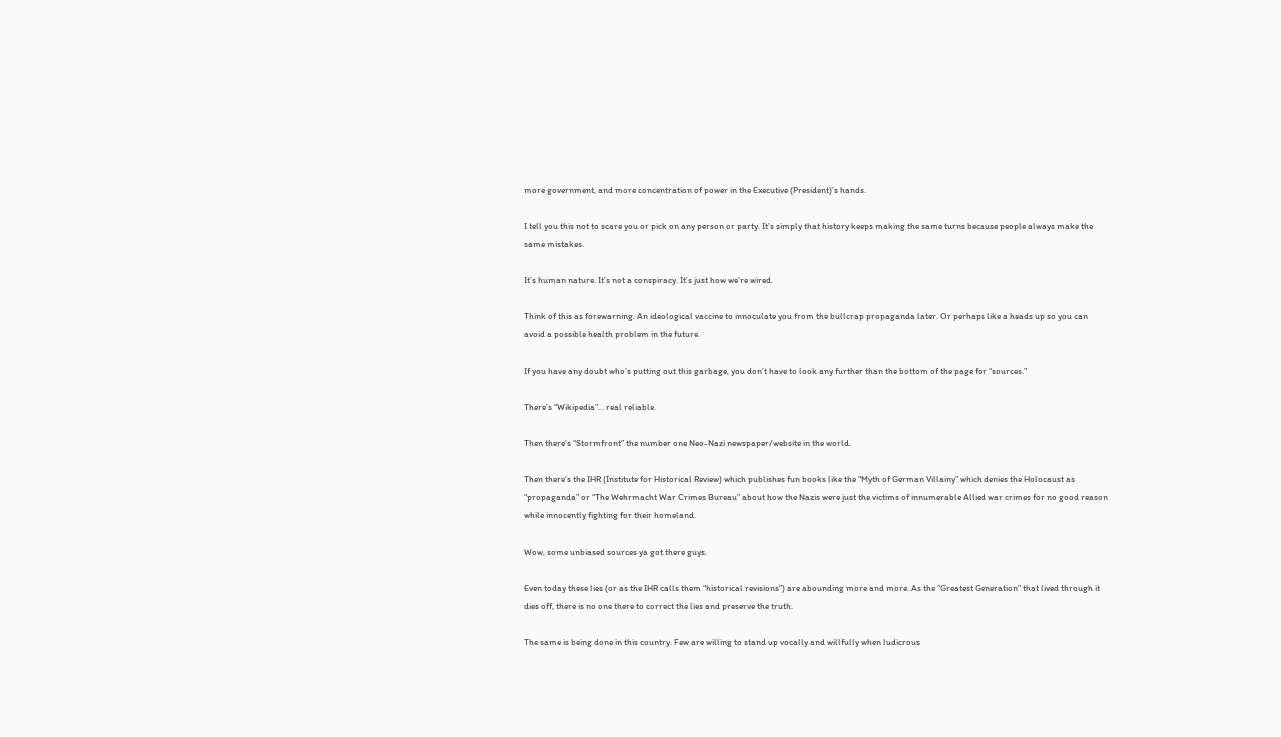more government, and more concentration of power in the Executive (President)’s hands.

I tell you this not to scare you or pick on any person or party. It’s simply that history keeps making the same turns because people always make the same mistakes.

It’s human nature. It’s not a conspiracy. It’s just how we’re wired.

Think of this as forewarning. An ideological vaccine to innoculate you from the bullcrap propaganda later. Or perhaps like a heads up so you can avoid a possible health problem in the future.

If you have any doubt who’s putting out this garbage, you don’t have to look any further than the bottom of the page for “sources.”

There’s “Wikipedia”… real reliable.

Then there’s “Stormfront” the number one Neo-Nazi newspaper/website in the world.

Then there’s the IHR (Institute for Historical Review) which publishes fun books like the “Myth of German Villainy” which denies the Holocaust as “propaganda” or “The Wehrmacht War Crimes Bureau” about how the Nazis were just the victims of innumerable Allied war crimes for no good reason while innocently fighting for their homeland.

Wow, some unbiased sources ya got there guys.

Even today these lies (or as the IHR calls them “historical revisions”) are abounding more and more. As the “Greatest Generation” that lived through it dies off, there is no one there to correct the lies and preserve the truth.

The same is being done in this country. Few are willing to stand up vocally and willfully when ludicrous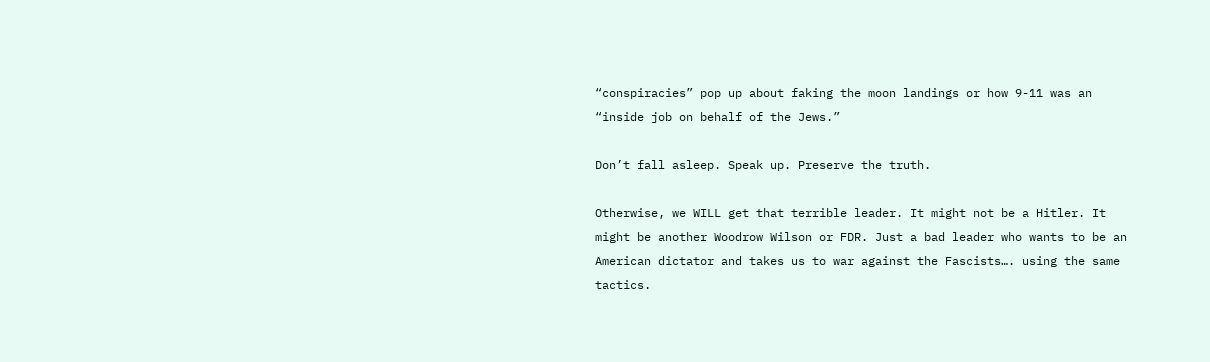“conspiracies” pop up about faking the moon landings or how 9-11 was an “inside job on behalf of the Jews.”

Don’t fall asleep. Speak up. Preserve the truth.

Otherwise, we WILL get that terrible leader. It might not be a Hitler. It might be another Woodrow Wilson or FDR. Just a bad leader who wants to be an American dictator and takes us to war against the Fascists…. using the same tactics.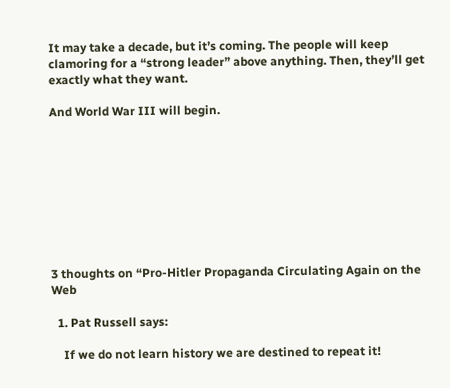It may take a decade, but it’s coming. The people will keep clamoring for a “strong leader” above anything. Then, they’ll get exactly what they want.

And World War III will begin.









3 thoughts on “Pro-Hitler Propaganda Circulating Again on the Web

  1. Pat Russell says:

    If we do not learn history we are destined to repeat it!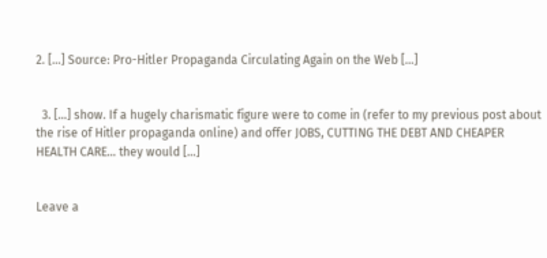2. […] Source: Pro-Hitler Propaganda Circulating Again on the Web […]


  3. […] show. If a hugely charismatic figure were to come in (refer to my previous post about the rise of Hitler propaganda online) and offer JOBS, CUTTING THE DEBT AND CHEAPER HEALTH CARE… they would […]


Leave a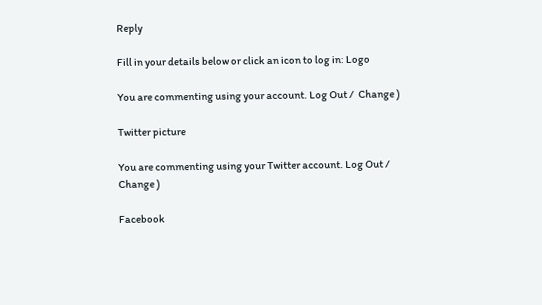Reply

Fill in your details below or click an icon to log in: Logo

You are commenting using your account. Log Out /  Change )

Twitter picture

You are commenting using your Twitter account. Log Out /  Change )

Facebook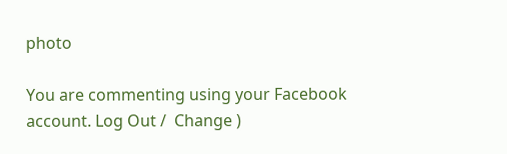photo

You are commenting using your Facebook account. Log Out /  Change )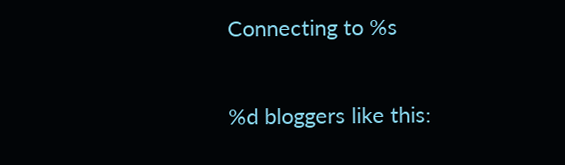Connecting to %s

%d bloggers like this: